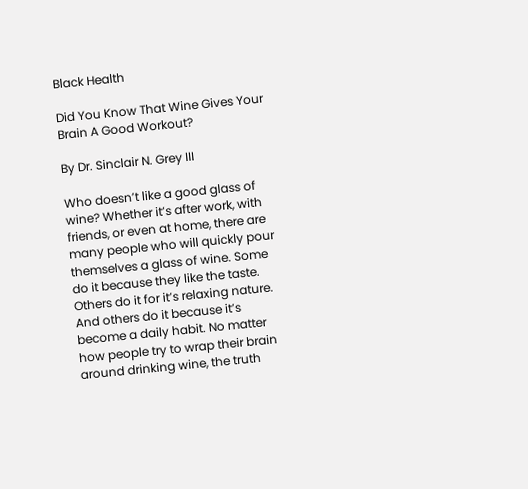Black Health

Did You Know That Wine Gives Your Brain A Good Workout?

By Dr. Sinclair N. Grey III

Who doesn’t like a good glass of wine? Whether it’s after work, with friends, or even at home, there are many people who will quickly pour themselves a glass of wine. Some do it because they like the taste. Others do it for it’s relaxing nature. And others do it because it’s become a daily habit. No matter how people try to wrap their brain around drinking wine, the truth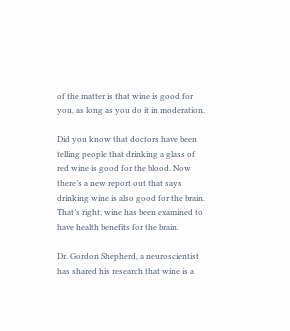of the matter is that wine is good for you, as long as you do it in moderation.

Did you know that doctors have been telling people that drinking a glass of red wine is good for the blood. Now there’s a new report out that says drinking wine is also good for the brain. That’s right; wine has been examined to have health benefits for the brain.

Dr. Gordon Shepherd, a neuroscientist has shared his research that wine is a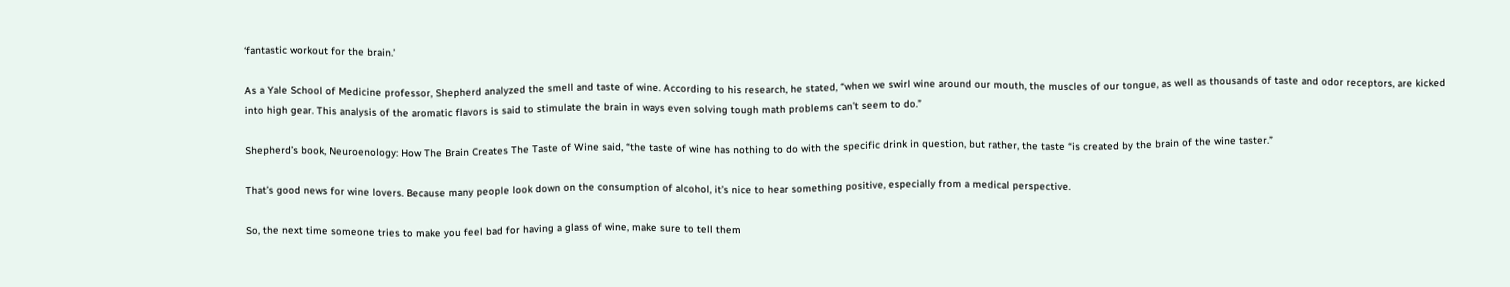‘fantastic workout for the brain.’

As a Yale School of Medicine professor, Shepherd analyzed the smell and taste of wine. According to his research, he stated, “when we swirl wine around our mouth, the muscles of our tongue, as well as thousands of taste and odor receptors, are kicked into high gear. This analysis of the aromatic flavors is said to stimulate the brain in ways even solving tough math problems can’t seem to do.”

Shepherd’s book, Neuroenology: How The Brain Creates The Taste of Wine said, “the taste of wine has nothing to do with the specific drink in question, but rather, the taste “is created by the brain of the wine taster.”

That’s good news for wine lovers. Because many people look down on the consumption of alcohol, it’s nice to hear something positive, especially from a medical perspective.

So, the next time someone tries to make you feel bad for having a glass of wine, make sure to tell them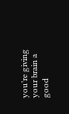you’re giving your brain a good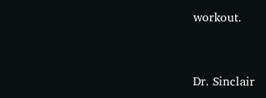workout.


Dr. Sinclair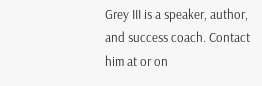Grey III is a speaker, author, and success coach. Contact him at or on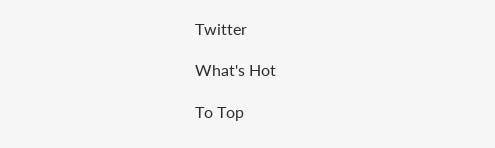Twitter

What's Hot

To Top